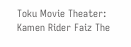Toku Movie Theater: Kamen Rider Faiz The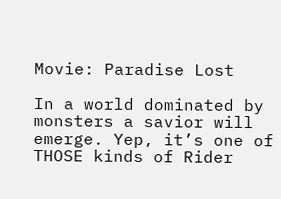Movie: Paradise Lost

In a world dominated by monsters a savior will emerge. Yep, it’s one of THOSE kinds of Rider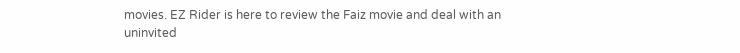movies. EZ Rider is here to review the Faiz movie and deal with an uninvited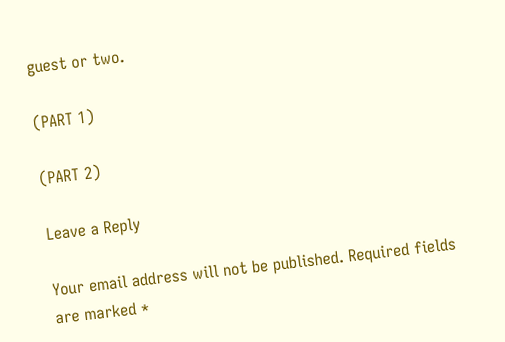guest or two.

(PART 1)

(PART 2)

Leave a Reply

Your email address will not be published. Required fields are marked *